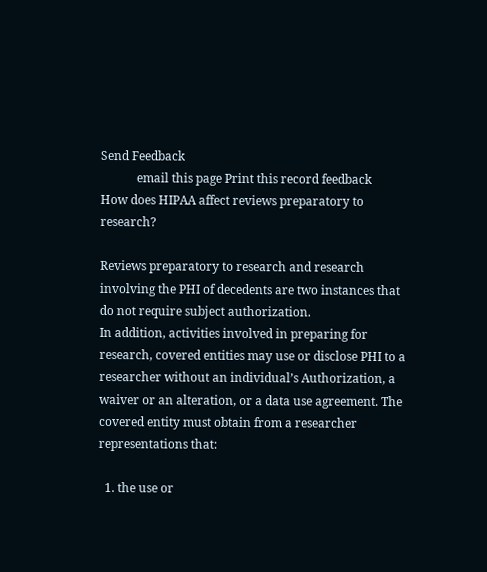Send Feedback
            email this page Print this record feedback
How does HIPAA affect reviews preparatory to research?

Reviews preparatory to research and research involving the PHI of decedents are two instances that do not require subject authorization.
In addition, activities involved in preparing for research, covered entities may use or disclose PHI to a researcher without an individual’s Authorization, a waiver or an alteration, or a data use agreement. The covered entity must obtain from a researcher representations that:

  1. the use or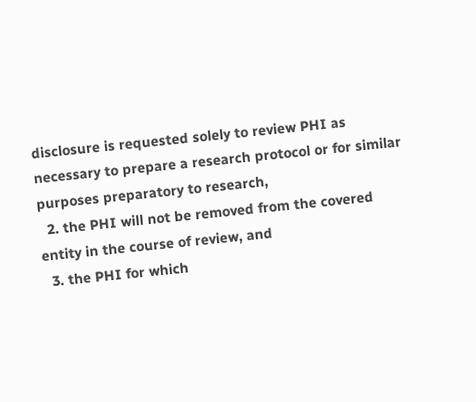disclosure is requested solely to review PHI as necessary to prepare a research protocol or for similar purposes preparatory to research,
  2. the PHI will not be removed from the covered entity in the course of review, and
  3. the PHI for which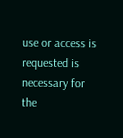use or access is requested is necessary for the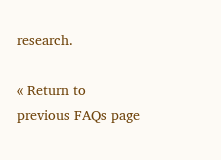research.

« Return to previous FAQs page